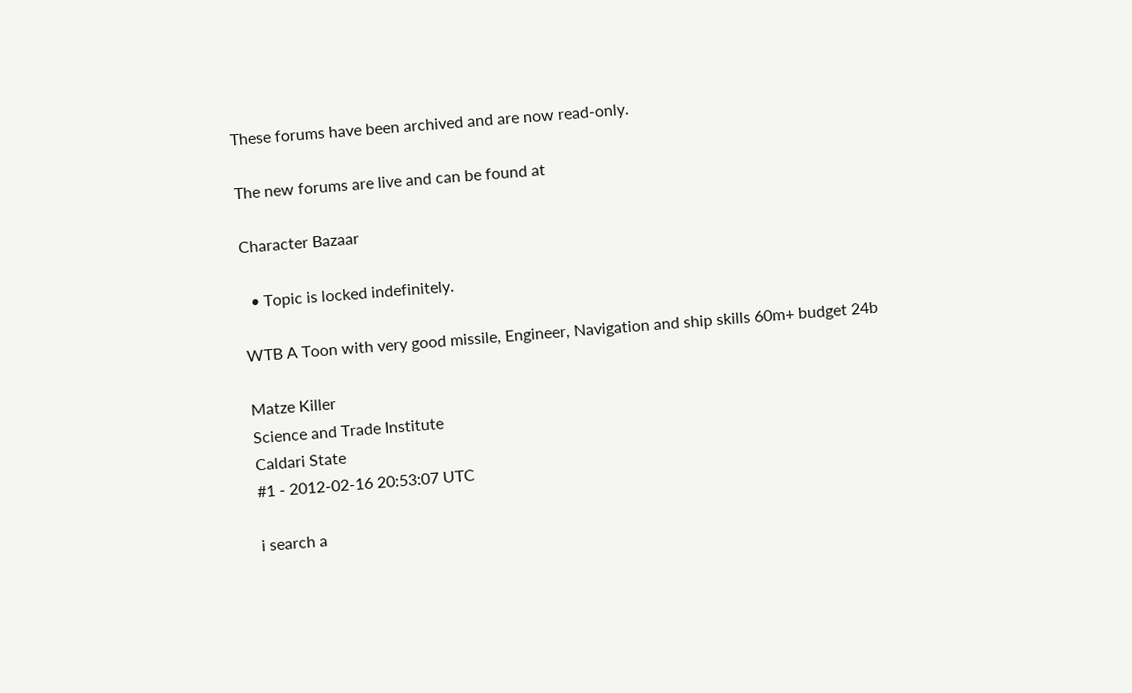These forums have been archived and are now read-only.

The new forums are live and can be found at

Character Bazaar

  • Topic is locked indefinitely.

WTB A Toon with very good missile, Engineer, Navigation and ship skills 60m+ budget 24b

Matze Killer
Science and Trade Institute
Caldari State
#1 - 2012-02-16 20:53:07 UTC

i search a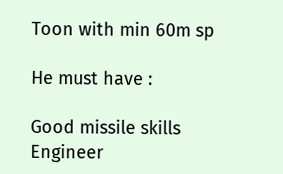Toon with min 60m sp

He must have :

Good missile skills
Engineer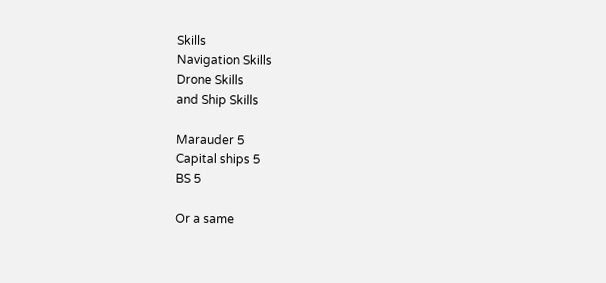Skills
Navigation Skills
Drone Skills
and Ship Skills

Marauder 5
Capital ships 5
BS 5

Or a same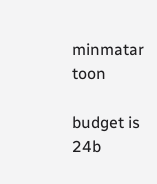minmatar toon

budget is 24b